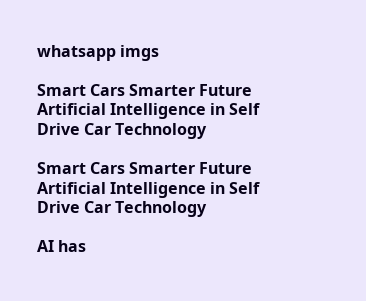whatsapp imgs

Smart Cars Smarter Future Artificial Intelligence in Self Drive Car Technology

Smart Cars Smarter Future Artificial Intelligence in Self Drive Car Technology

AI has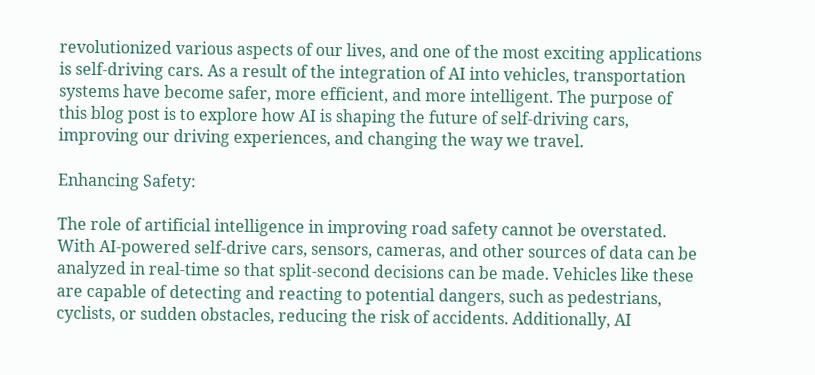revolutionized various aspects of our lives, and one of the most exciting applications is self-driving cars. As a result of the integration of AI into vehicles, transportation systems have become safer, more efficient, and more intelligent. The purpose of this blog post is to explore how AI is shaping the future of self-driving cars, improving our driving experiences, and changing the way we travel.

Enhancing Safety:

The role of artificial intelligence in improving road safety cannot be overstated. With AI-powered self-drive cars, sensors, cameras, and other sources of data can be analyzed in real-time so that split-second decisions can be made. Vehicles like these are capable of detecting and reacting to potential dangers, such as pedestrians, cyclists, or sudden obstacles, reducing the risk of accidents. Additionally, AI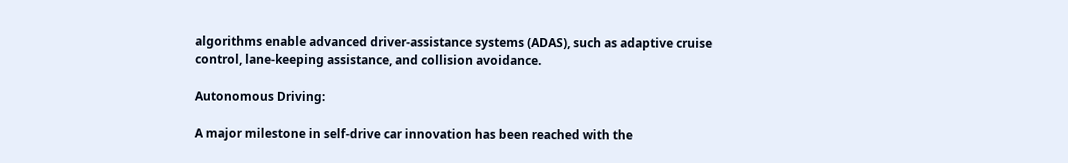algorithms enable advanced driver-assistance systems (ADAS), such as adaptive cruise control, lane-keeping assistance, and collision avoidance.

Autonomous Driving:

A major milestone in self-drive car innovation has been reached with the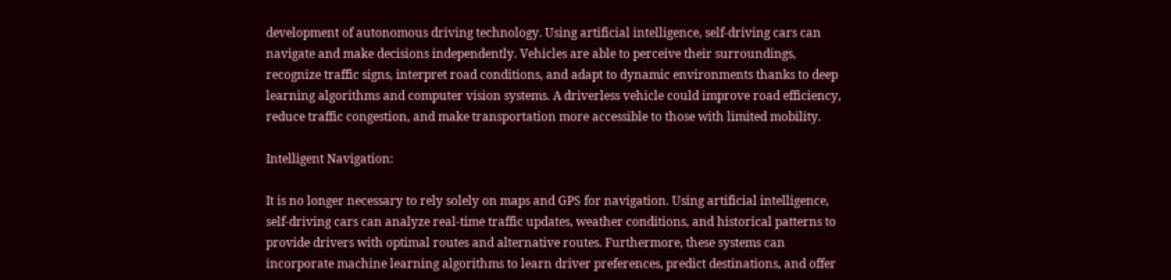development of autonomous driving technology. Using artificial intelligence, self-driving cars can navigate and make decisions independently. Vehicles are able to perceive their surroundings, recognize traffic signs, interpret road conditions, and adapt to dynamic environments thanks to deep learning algorithms and computer vision systems. A driverless vehicle could improve road efficiency, reduce traffic congestion, and make transportation more accessible to those with limited mobility.

Intelligent Navigation:

It is no longer necessary to rely solely on maps and GPS for navigation. Using artificial intelligence, self-driving cars can analyze real-time traffic updates, weather conditions, and historical patterns to provide drivers with optimal routes and alternative routes. Furthermore, these systems can incorporate machine learning algorithms to learn driver preferences, predict destinations, and offer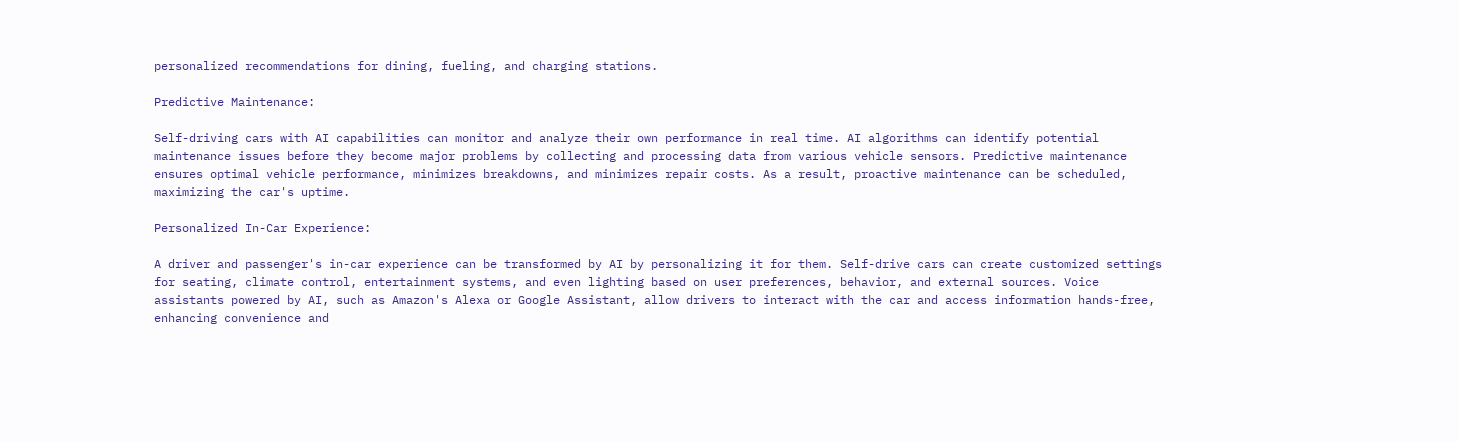personalized recommendations for dining, fueling, and charging stations.

Predictive Maintenance:

Self-driving cars with AI capabilities can monitor and analyze their own performance in real time. AI algorithms can identify potential maintenance issues before they become major problems by collecting and processing data from various vehicle sensors. Predictive maintenance ensures optimal vehicle performance, minimizes breakdowns, and minimizes repair costs. As a result, proactive maintenance can be scheduled, maximizing the car's uptime.

Personalized In-Car Experience:

A driver and passenger's in-car experience can be transformed by AI by personalizing it for them. Self-drive cars can create customized settings for seating, climate control, entertainment systems, and even lighting based on user preferences, behavior, and external sources. Voice assistants powered by AI, such as Amazon's Alexa or Google Assistant, allow drivers to interact with the car and access information hands-free, enhancing convenience and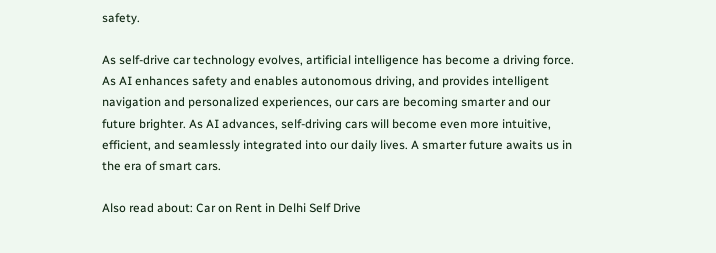safety.

As self-drive car technology evolves, artificial intelligence has become a driving force. As AI enhances safety and enables autonomous driving, and provides intelligent navigation and personalized experiences, our cars are becoming smarter and our future brighter. As AI advances, self-driving cars will become even more intuitive, efficient, and seamlessly integrated into our daily lives. A smarter future awaits us in the era of smart cars.

Also read about: Car on Rent in Delhi Self Drive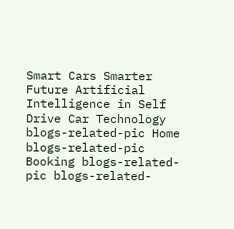Smart Cars Smarter Future Artificial Intelligence in Self Drive Car Technology
blogs-related-pic Home blogs-related-pic Booking blogs-related-pic blogs-related-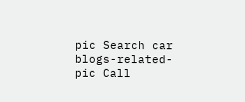pic Search car blogs-related-pic Call